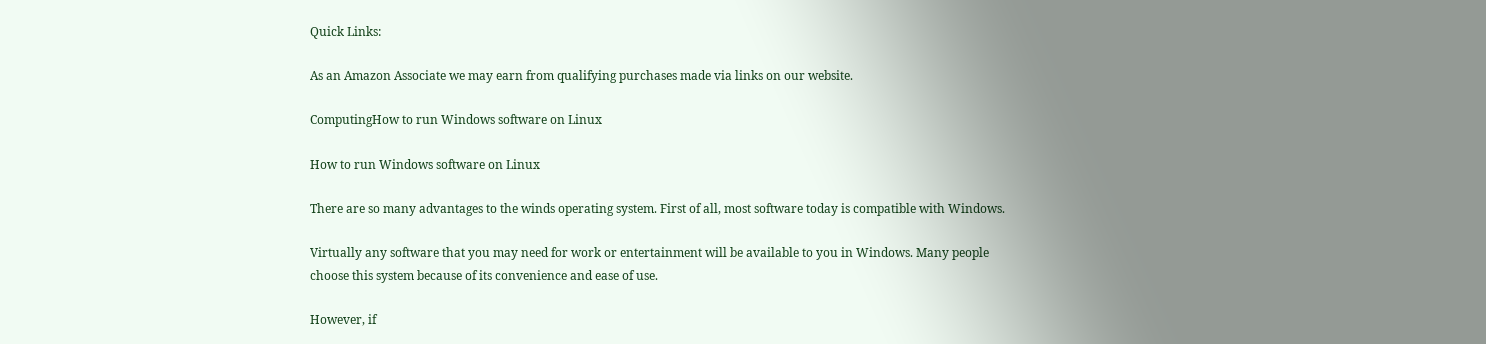Quick Links:

As an Amazon Associate we may earn from qualifying purchases made via links on our website.

ComputingHow to run Windows software on Linux

How to run Windows software on Linux

There are so many advantages to the winds operating system. First of all, most software today is compatible with Windows.

Virtually any software that you may need for work or entertainment will be available to you in Windows. Many people choose this system because of its convenience and ease of use.

However, if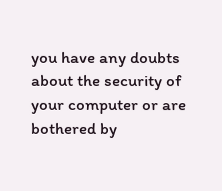you have any doubts about the security of your computer or are bothered by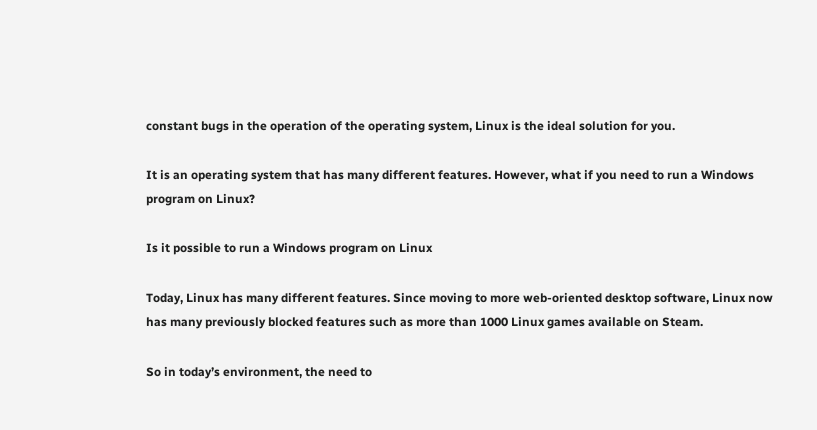constant bugs in the operation of the operating system, Linux is the ideal solution for you.

It is an operating system that has many different features. However, what if you need to run a Windows program on Linux?

Is it possible to run a Windows program on Linux

Today, Linux has many different features. Since moving to more web-oriented desktop software, Linux now has many previously blocked features such as more than 1000 Linux games available on Steam.

So in today’s environment, the need to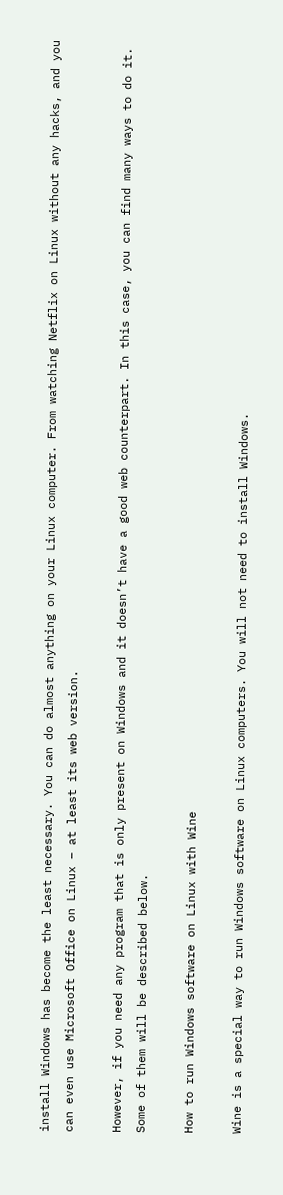install Windows has become the least necessary. You can do almost anything on your Linux computer. From watching Netflix on Linux without any hacks, and you can even use Microsoft Office on Linux – at least its web version.

However, if you need any program that is only present on Windows and it doesn’t have a good web counterpart. In this case, you can find many ways to do it. Some of them will be described below.

How to run Windows software on Linux with Wine

Wine is a special way to run Windows software on Linux computers. You will not need to install Windows.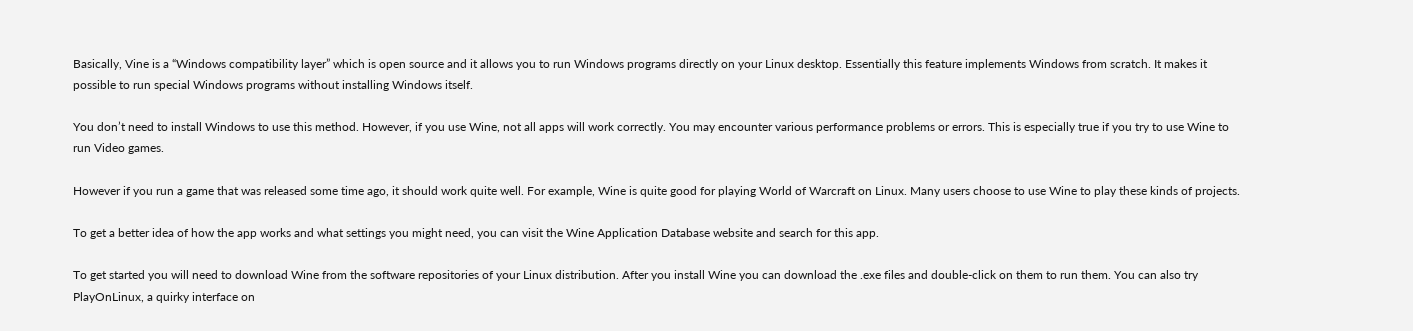Basically, Vine is a “Windows compatibility layer” which is open source and it allows you to run Windows programs directly on your Linux desktop. Essentially this feature implements Windows from scratch. It makes it possible to run special Windows programs without installing Windows itself.

You don’t need to install Windows to use this method. However, if you use Wine, not all apps will work correctly. You may encounter various performance problems or errors. This is especially true if you try to use Wine to run Video games.

However if you run a game that was released some time ago, it should work quite well. For example, Wine is quite good for playing World of Warcraft on Linux. Many users choose to use Wine to play these kinds of projects.

To get a better idea of how the app works and what settings you might need, you can visit the Wine Application Database website and search for this app.

To get started you will need to download Wine from the software repositories of your Linux distribution. After you install Wine you can download the .exe files and double-click on them to run them. You can also try PlayOnLinux, a quirky interface on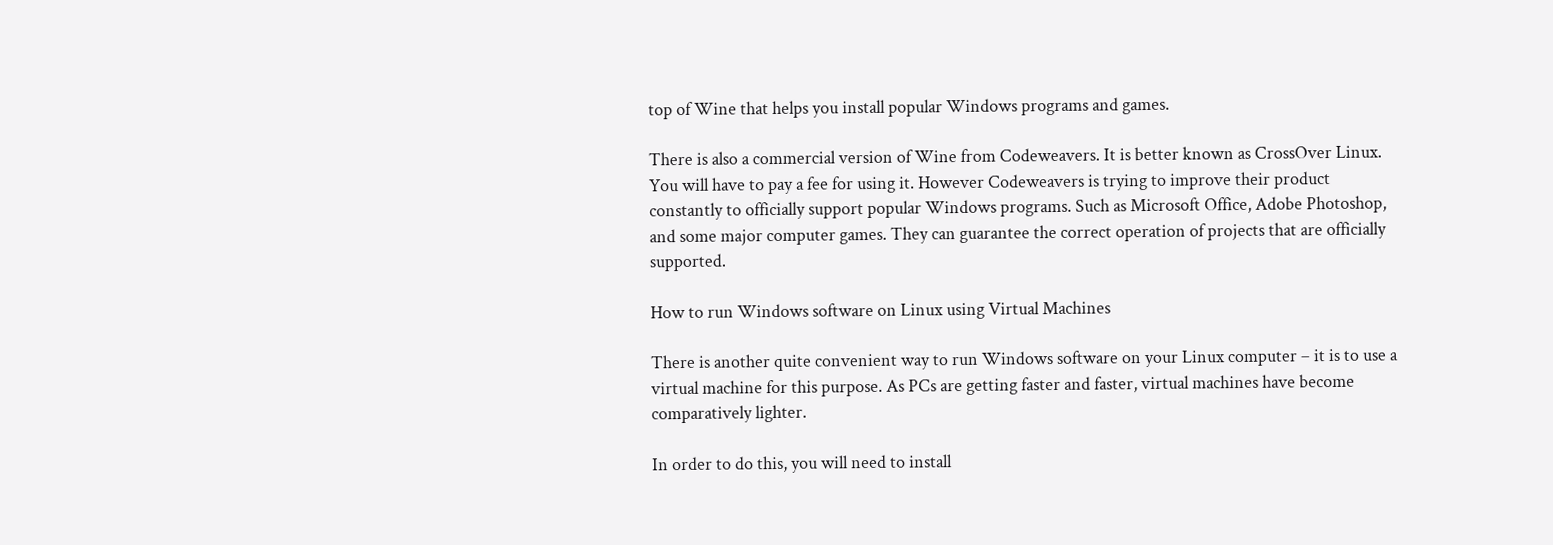top of Wine that helps you install popular Windows programs and games.

There is also a commercial version of Wine from Codeweavers. It is better known as CrossOver Linux. You will have to pay a fee for using it. However Codeweavers is trying to improve their product constantly to officially support popular Windows programs. Such as Microsoft Office, Adobe Photoshop, and some major computer games. They can guarantee the correct operation of projects that are officially supported.

How to run Windows software on Linux using Virtual Machines

There is another quite convenient way to run Windows software on your Linux computer – it is to use a virtual machine for this purpose. As PCs are getting faster and faster, virtual machines have become comparatively lighter.

In order to do this, you will need to install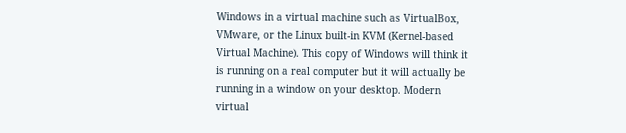Windows in a virtual machine such as VirtualBox, VMware, or the Linux built-in KVM (Kernel-based Virtual Machine). This copy of Windows will think it is running on a real computer but it will actually be running in a window on your desktop. Modern virtual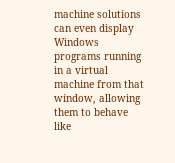machine solutions can even display Windows programs running in a virtual machine from that window, allowing them to behave like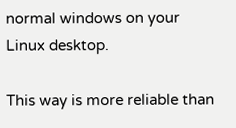normal windows on your Linux desktop.

This way is more reliable than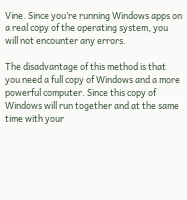Vine. Since you’re running Windows apps on a real copy of the operating system, you will not encounter any errors.

The disadvantage of this method is that you need a full copy of Windows and a more powerful computer. Since this copy of Windows will run together and at the same time with your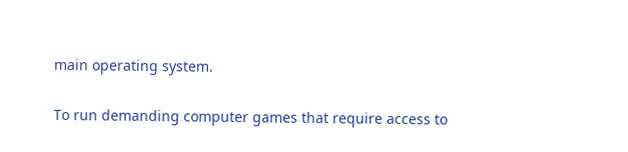main operating system.

To run demanding computer games that require access to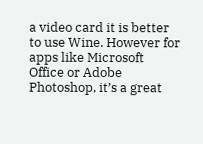a video card it is better to use Wine. However for apps like Microsoft Office or Adobe Photoshop, it’s a great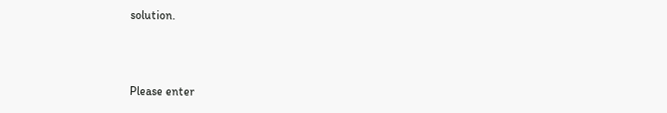solution.



Please enter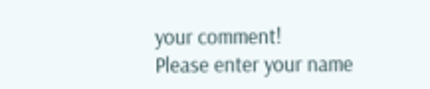your comment!
Please enter your name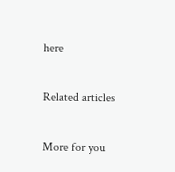here

Related articles

More for you